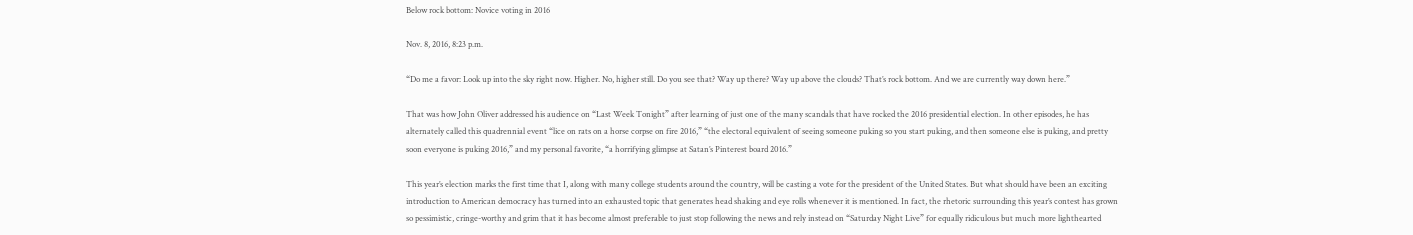Below rock bottom: Novice voting in 2016

Nov. 8, 2016, 8:23 p.m.

“Do me a favor: Look up into the sky right now. Higher. No, higher still. Do you see that? Way up there? Way up above the clouds? That’s rock bottom. And we are currently way down here.”

That was how John Oliver addressed his audience on “Last Week Tonight” after learning of just one of the many scandals that have rocked the 2016 presidential election. In other episodes, he has alternately called this quadrennial event “lice on rats on a horse corpse on fire 2016,” “the electoral equivalent of seeing someone puking so you start puking, and then someone else is puking, and pretty soon everyone is puking 2016,” and my personal favorite, “a horrifying glimpse at Satan’s Pinterest board 2016.”

This year’s election marks the first time that I, along with many college students around the country, will be casting a vote for the president of the United States. But what should have been an exciting introduction to American democracy has turned into an exhausted topic that generates head shaking and eye rolls whenever it is mentioned. In fact, the rhetoric surrounding this year’s contest has grown so pessimistic, cringe-worthy and grim that it has become almost preferable to just stop following the news and rely instead on “Saturday Night Live” for equally ridiculous but much more lighthearted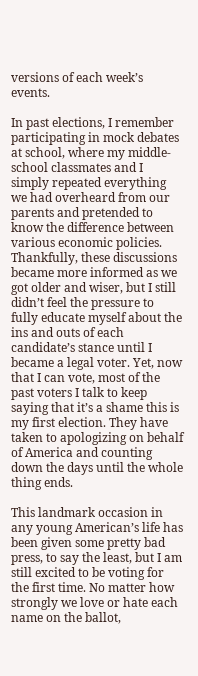versions of each week’s events.

In past elections, I remember participating in mock debates at school, where my middle-school classmates and I simply repeated everything we had overheard from our parents and pretended to know the difference between various economic policies. Thankfully, these discussions became more informed as we got older and wiser, but I still didn’t feel the pressure to fully educate myself about the ins and outs of each candidate’s stance until I became a legal voter. Yet, now that I can vote, most of the past voters I talk to keep saying that it’s a shame this is my first election. They have taken to apologizing on behalf of America and counting down the days until the whole thing ends.

This landmark occasion in any young American’s life has been given some pretty bad press, to say the least, but I am still excited to be voting for the first time. No matter how strongly we love or hate each name on the ballot,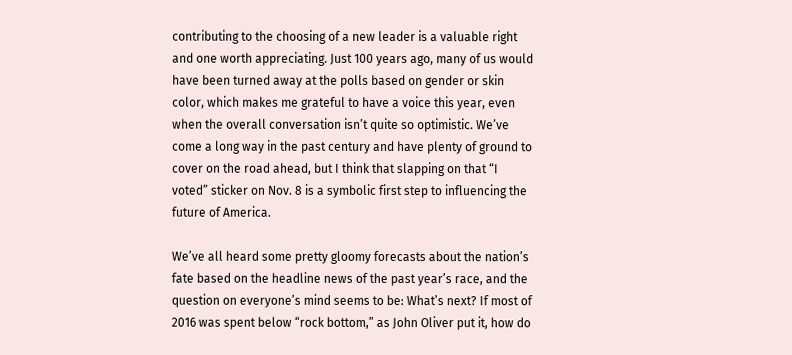contributing to the choosing of a new leader is a valuable right and one worth appreciating. Just 100 years ago, many of us would have been turned away at the polls based on gender or skin color, which makes me grateful to have a voice this year, even when the overall conversation isn’t quite so optimistic. We’ve come a long way in the past century and have plenty of ground to cover on the road ahead, but I think that slapping on that “I voted” sticker on Nov. 8 is a symbolic first step to influencing the future of America.

We’ve all heard some pretty gloomy forecasts about the nation’s fate based on the headline news of the past year’s race, and the question on everyone’s mind seems to be: What’s next? If most of 2016 was spent below “rock bottom,” as John Oliver put it, how do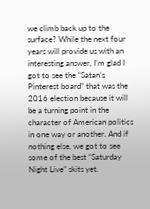we climb back up to the surface? While the next four years will provide us with an interesting answer, I’m glad I got to see the “Satan’s Pinterest board” that was the 2016 election because it will be a turning point in the character of American politics in one way or another. And if nothing else, we got to see some of the best “Saturday Night Live” skits yet.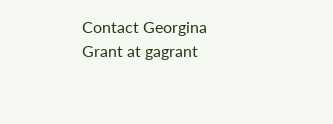Contact Georgina Grant at gagrant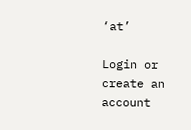‘at’

Login or create an account